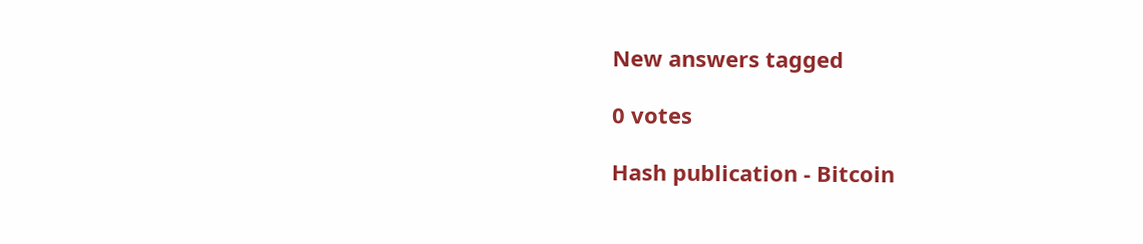New answers tagged

0 votes

Hash publication - Bitcoin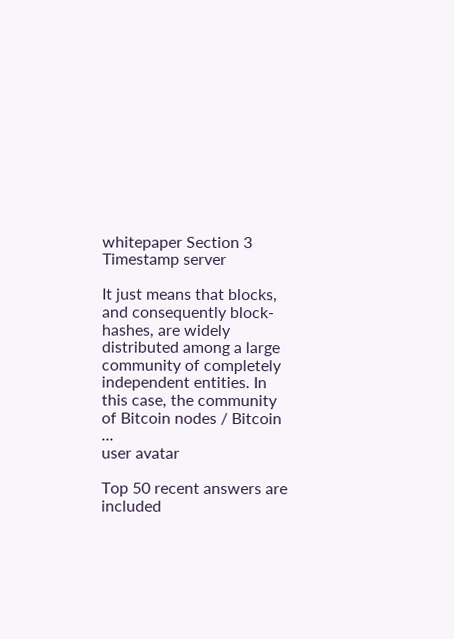whitepaper Section 3 Timestamp server

It just means that blocks, and consequently block-hashes, are widely distributed among a large community of completely independent entities. In this case, the community of Bitcoin nodes / Bitcoin ...
user avatar

Top 50 recent answers are included